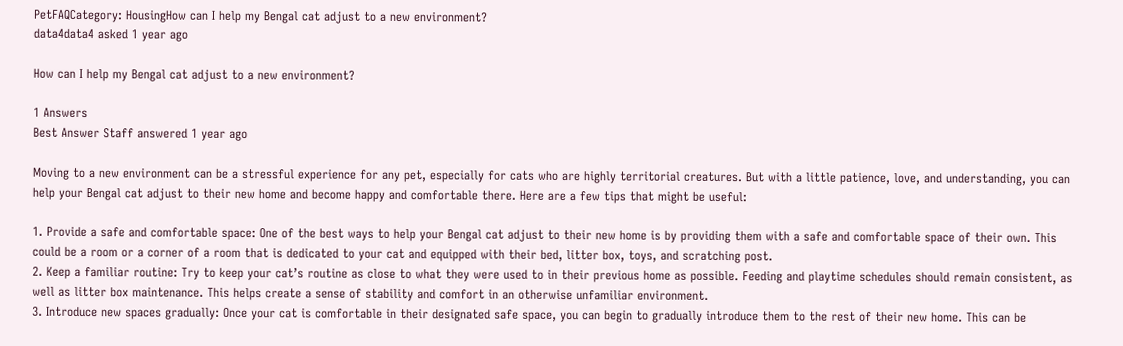PetFAQCategory: HousingHow can I help my Bengal cat adjust to a new environment?
data4data4 asked 1 year ago

How can I help my Bengal cat adjust to a new environment?

1 Answers
Best Answer Staff answered 1 year ago

Moving to a new environment can be a stressful experience for any pet, especially for cats who are highly territorial creatures. But with a little patience, love, and understanding, you can help your Bengal cat adjust to their new home and become happy and comfortable there. Here are a few tips that might be useful:

1. Provide a safe and comfortable space: One of the best ways to help your Bengal cat adjust to their new home is by providing them with a safe and comfortable space of their own. This could be a room or a corner of a room that is dedicated to your cat and equipped with their bed, litter box, toys, and scratching post.
2. Keep a familiar routine: Try to keep your cat’s routine as close to what they were used to in their previous home as possible. Feeding and playtime schedules should remain consistent, as well as litter box maintenance. This helps create a sense of stability and comfort in an otherwise unfamiliar environment.
3. Introduce new spaces gradually: Once your cat is comfortable in their designated safe space, you can begin to gradually introduce them to the rest of their new home. This can be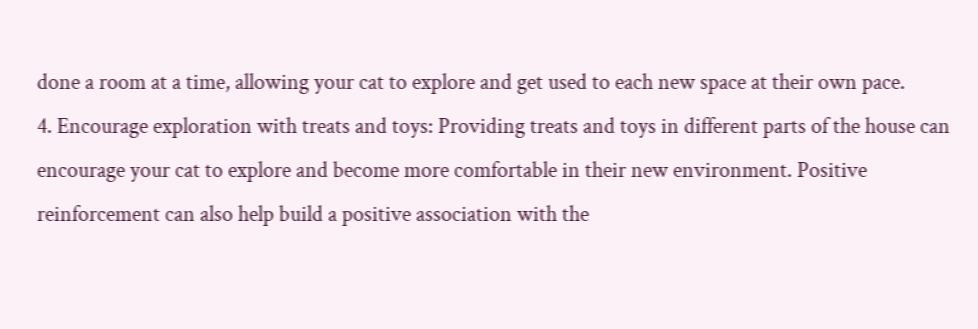done a room at a time, allowing your cat to explore and get used to each new space at their own pace.
4. Encourage exploration with treats and toys: Providing treats and toys in different parts of the house can encourage your cat to explore and become more comfortable in their new environment. Positive reinforcement can also help build a positive association with the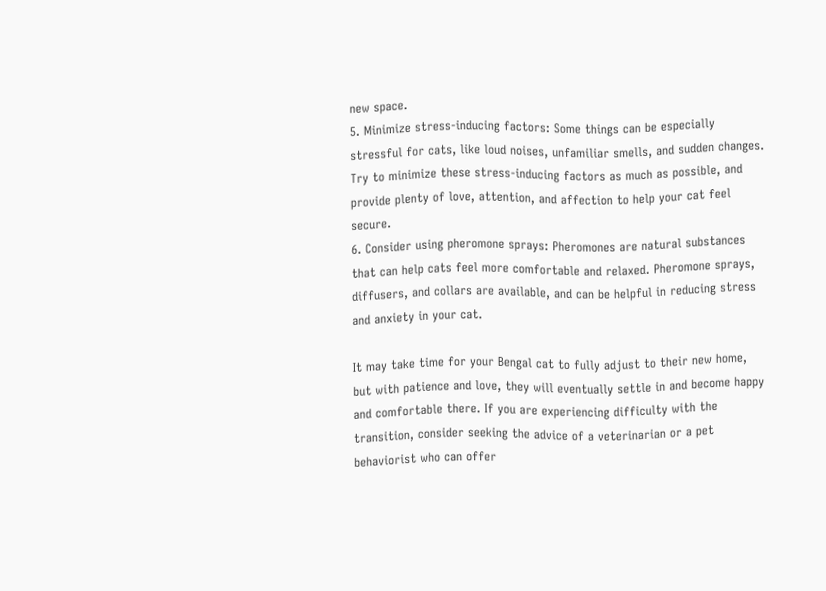new space.
5. Minimize stress-inducing factors: Some things can be especially stressful for cats, like loud noises, unfamiliar smells, and sudden changes. Try to minimize these stress-inducing factors as much as possible, and provide plenty of love, attention, and affection to help your cat feel secure.
6. Consider using pheromone sprays: Pheromones are natural substances that can help cats feel more comfortable and relaxed. Pheromone sprays, diffusers, and collars are available, and can be helpful in reducing stress and anxiety in your cat.

It may take time for your Bengal cat to fully adjust to their new home, but with patience and love, they will eventually settle in and become happy and comfortable there. If you are experiencing difficulty with the transition, consider seeking the advice of a veterinarian or a pet behaviorist who can offer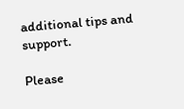additional tips and support.

Please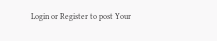Login or Register to post Your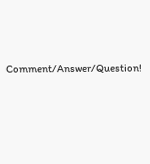Comment/Answer/Question!